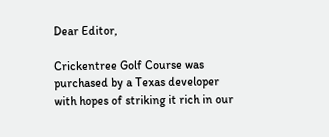Dear Editor,

Crickentree Golf Course was purchased by a Texas developer with hopes of striking it rich in our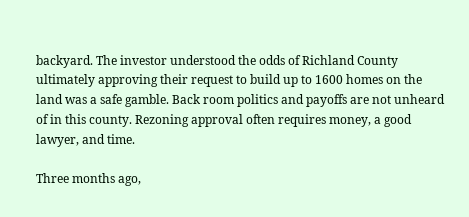backyard. The investor understood the odds of Richland County ultimately approving their request to build up to 1600 homes on the land was a safe gamble. Back room politics and payoffs are not unheard of in this county. Rezoning approval often requires money, a good lawyer, and time.

Three months ago,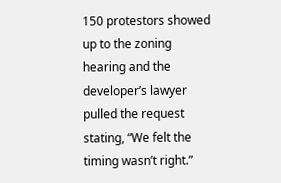150 protestors showed up to the zoning hearing and the developer’s lawyer pulled the request stating, “We felt the timing wasn’t right.”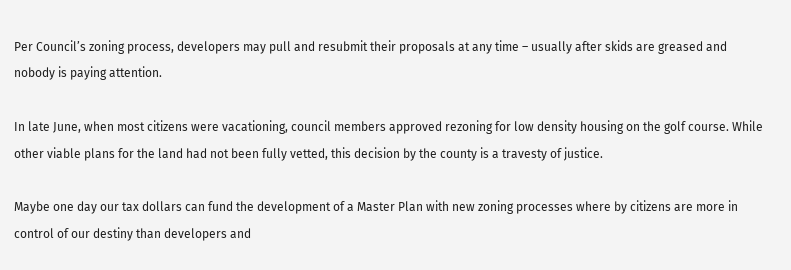Per Council’s zoning process, developers may pull and resubmit their proposals at any time – usually after skids are greased and nobody is paying attention.

In late June, when most citizens were vacationing, council members approved rezoning for low density housing on the golf course. While other viable plans for the land had not been fully vetted, this decision by the county is a travesty of justice.

Maybe one day our tax dollars can fund the development of a Master Plan with new zoning processes where by citizens are more in control of our destiny than developers and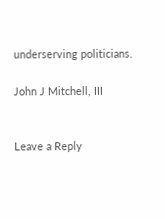underserving politicians.

John J Mitchell, III


Leave a Reply